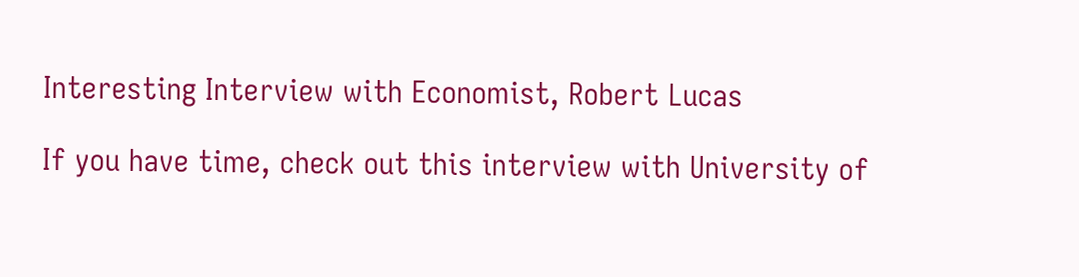Interesting Interview with Economist, Robert Lucas

If you have time, check out this interview with University of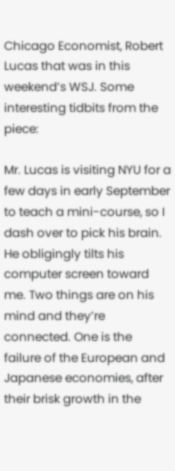Chicago Economist, Robert Lucas that was in this weekend’s WSJ. Some interesting tidbits from the piece:

Mr. Lucas is visiting NYU for a few days in early September to teach a mini-course, so I dash over to pick his brain. He obligingly tilts his computer screen toward me. Two things are on his mind and they’re connected. One is the failure of the European and Japanese economies, after their brisk growth in the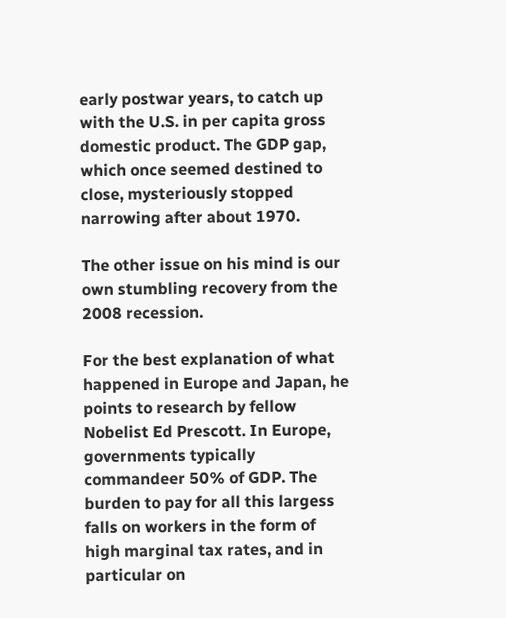early postwar years, to catch up with the U.S. in per capita gross domestic product. The GDP gap, which once seemed destined to close, mysteriously stopped narrowing after about 1970.

The other issue on his mind is our own stumbling recovery from the 2008 recession.

For the best explanation of what happened in Europe and Japan, he points to research by fellow Nobelist Ed Prescott. In Europe, governments typically commandeer 50% of GDP. The burden to pay for all this largess falls on workers in the form of high marginal tax rates, and in particular on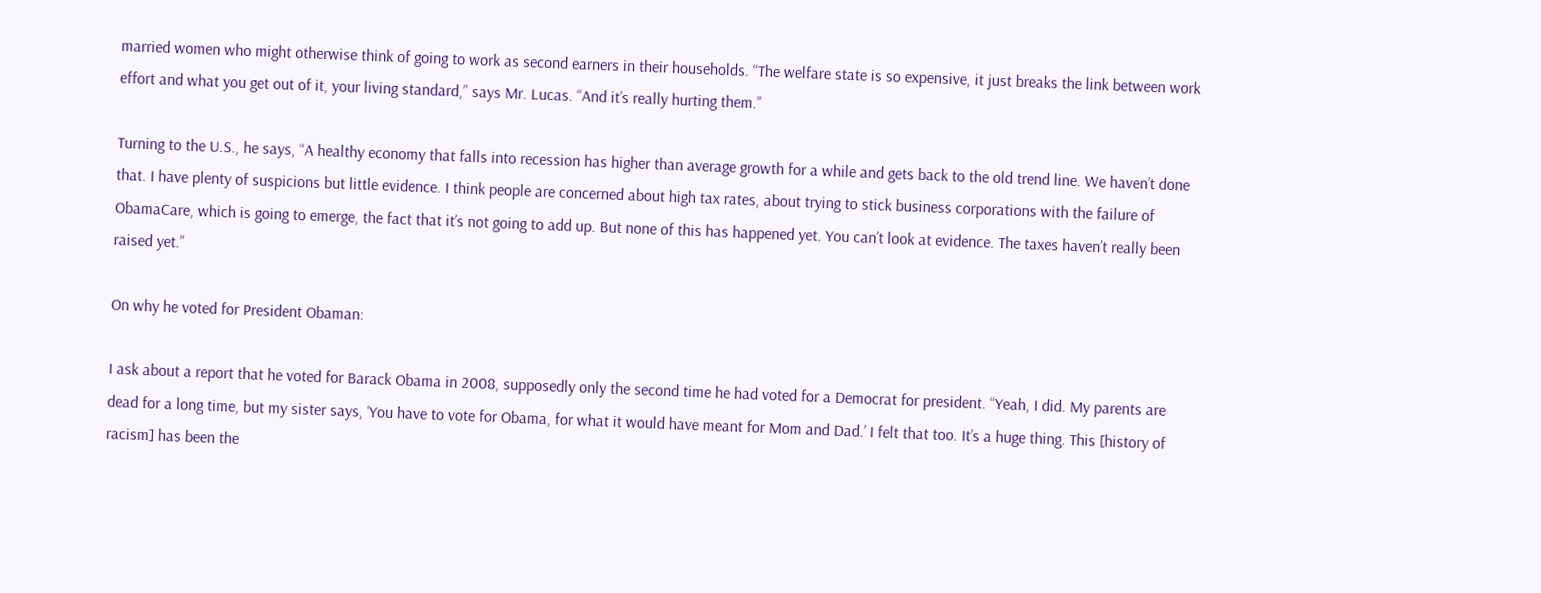married women who might otherwise think of going to work as second earners in their households. “The welfare state is so expensive, it just breaks the link between work effort and what you get out of it, your living standard,” says Mr. Lucas. “And it’s really hurting them.”

Turning to the U.S., he says, “A healthy economy that falls into recession has higher than average growth for a while and gets back to the old trend line. We haven’t done that. I have plenty of suspicions but little evidence. I think people are concerned about high tax rates, about trying to stick business corporations with the failure of ObamaCare, which is going to emerge, the fact that it’s not going to add up. But none of this has happened yet. You can’t look at evidence. The taxes haven’t really been raised yet.”

On why he voted for President Obaman:

I ask about a report that he voted for Barack Obama in 2008, supposedly only the second time he had voted for a Democrat for president. “Yeah, I did. My parents are dead for a long time, but my sister says, ‘You have to vote for Obama, for what it would have meant for Mom and Dad.’ I felt that too. It’s a huge thing. This [history of racism] has been the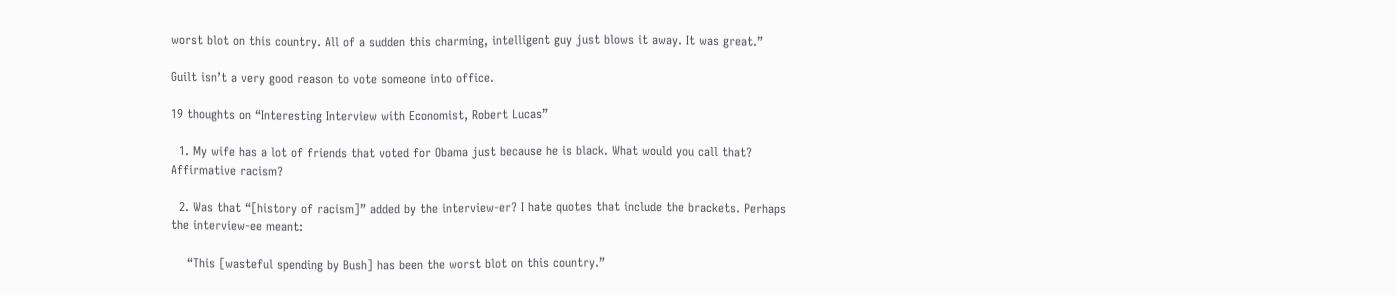worst blot on this country. All of a sudden this charming, intelligent guy just blows it away. It was great.”

Guilt isn’t a very good reason to vote someone into office.

19 thoughts on “Interesting Interview with Economist, Robert Lucas”

  1. My wife has a lot of friends that voted for Obama just because he is black. What would you call that? Affirmative racism?

  2. Was that “[history of racism]” added by the interview-er? I hate quotes that include the brackets. Perhaps the interview-ee meant:

    “This [wasteful spending by Bush] has been the worst blot on this country.”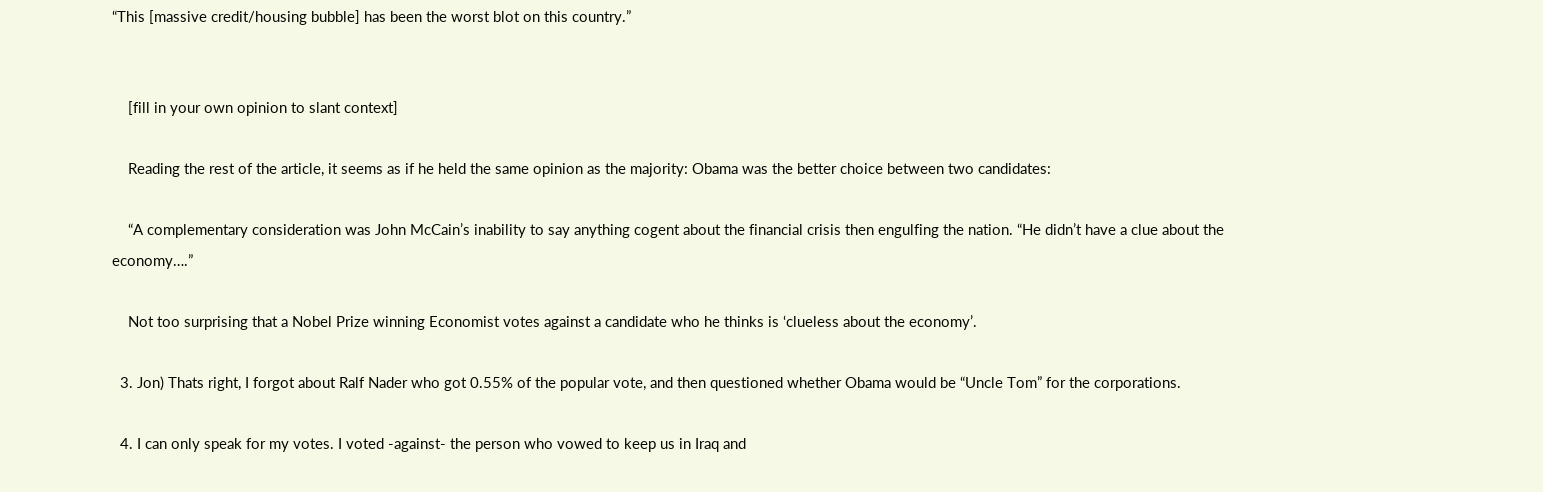“This [massive credit/housing bubble] has been the worst blot on this country.”


    [fill in your own opinion to slant context]

    Reading the rest of the article, it seems as if he held the same opinion as the majority: Obama was the better choice between two candidates:

    “A complementary consideration was John McCain’s inability to say anything cogent about the financial crisis then engulfing the nation. “He didn’t have a clue about the economy….”

    Not too surprising that a Nobel Prize winning Economist votes against a candidate who he thinks is ‘clueless about the economy’.

  3. Jon) Thats right, I forgot about Ralf Nader who got 0.55% of the popular vote, and then questioned whether Obama would be “Uncle Tom” for the corporations.

  4. I can only speak for my votes. I voted -against- the person who vowed to keep us in Iraq and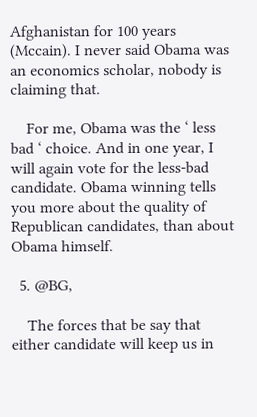Afghanistan for 100 years (Mccain). I never said Obama was an economics scholar, nobody is claiming that.

    For me, Obama was the ‘ less bad ‘ choice. And in one year, I will again vote for the less-bad candidate. Obama winning tells you more about the quality of Republican candidates, than about Obama himself.

  5. @BG,

    The forces that be say that either candidate will keep us in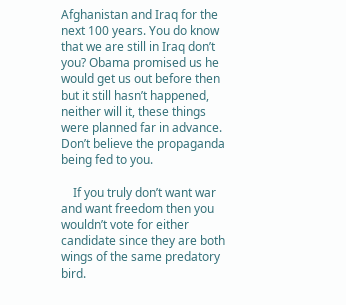Afghanistan and Iraq for the next 100 years. You do know that we are still in Iraq don’t you? Obama promised us he would get us out before then but it still hasn’t happened, neither will it, these things were planned far in advance. Don’t believe the propaganda being fed to you.

    If you truly don’t want war and want freedom then you wouldn’t vote for either candidate since they are both wings of the same predatory bird.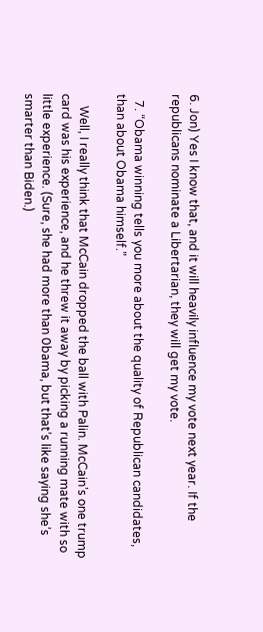6. Jon) Yes I know that, and it will heavily influence my vote next year. If the republicans nominate a Libertarian, they will get my vote.

  7. “Obama winning tells you more about the quality of Republican candidates, than about Obama himself.”

    Well, I really think that McCain dropped the ball with Palin. McCain’s one trump card was his experience, and he threw it away by picking a running mate with so little experience. (Sure, she had more than 0bama, but that’s like saying she’s smarter than Biden.)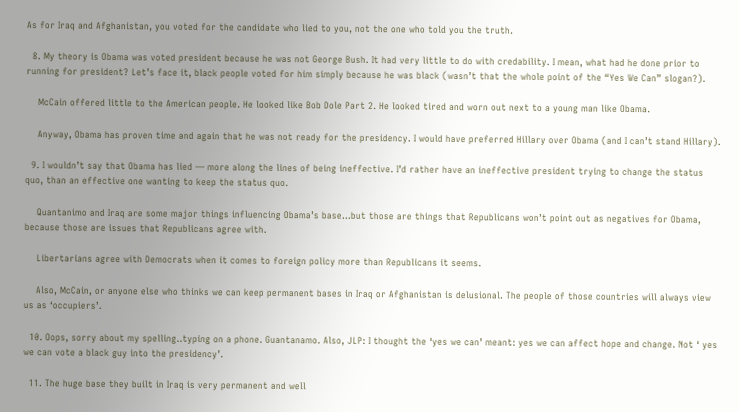As for Iraq and Afghanistan, you voted for the candidate who lied to you, not the one who told you the truth.

  8. My theory is Obama was voted president because he was not George Bush. It had very little to do with credability. I mean, what had he done prior to running for president? Let’s face it, black people voted for him simply because he was black (wasn’t that the whole point of the “Yes We Can” slogan?).

    McCain offered little to the American people. He looked like Bob Dole Part 2. He looked tired and worn out next to a young man like Obama.

    Anyway, Obama has proven time and again that he was not ready for the presidency. I would have preferred Hillary over Obama (and I can’t stand Hillary).

  9. I wouldn’t say that Obama has lied — more along the lines of being ineffective. I’d rather have an ineffective president trying to change the status quo, than an effective one wanting to keep the status quo.

    Quantanimo and Iraq are some major things influencing Obama’s base…but those are things that Republicans won’t point out as negatives for Obama, because those are issues that Republicans agree with.

    Libertarians agree with Democrats when it comes to foreign policy more than Republicans it seems.

    Also, McCain, or anyone else who thinks we can keep permanent bases in Iraq or Afghanistan is delusional. The people of those countries will always view us as ‘occupiers’.

  10. Oops, sorry about my spelling..typing on a phone. Guantanamo. Also, JLP: I thought the ‘yes we can’ meant: yes we can affect hope and change. Not ‘ yes we can vote a black guy into the presidency’.

  11. The huge base they built in Iraq is very permanent and well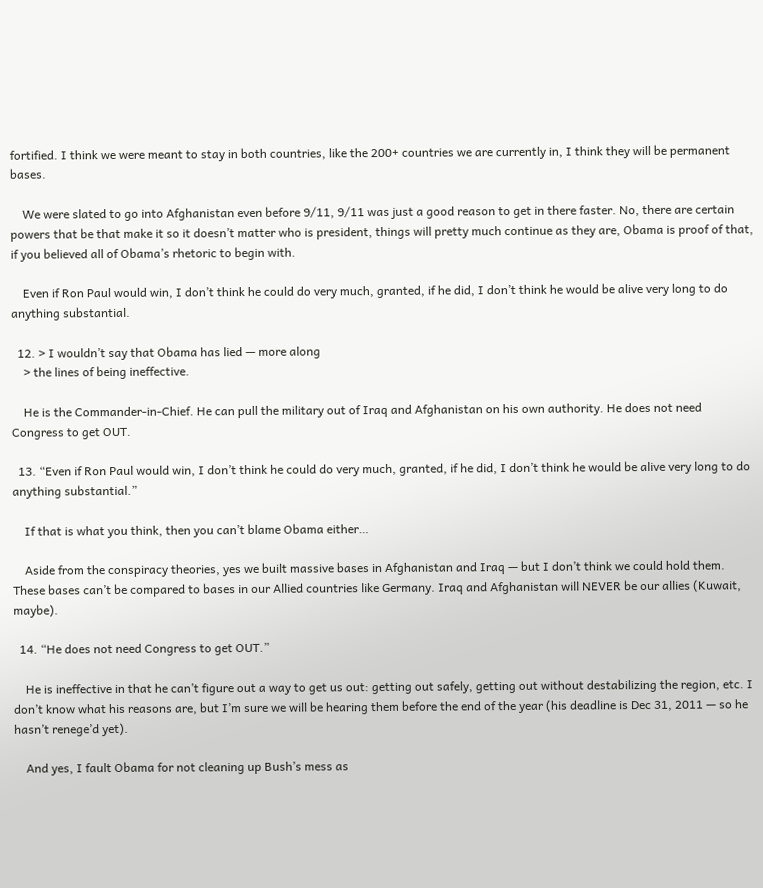fortified. I think we were meant to stay in both countries, like the 200+ countries we are currently in, I think they will be permanent bases.

    We were slated to go into Afghanistan even before 9/11, 9/11 was just a good reason to get in there faster. No, there are certain powers that be that make it so it doesn’t matter who is president, things will pretty much continue as they are, Obama is proof of that, if you believed all of Obama’s rhetoric to begin with.

    Even if Ron Paul would win, I don’t think he could do very much, granted, if he did, I don’t think he would be alive very long to do anything substantial.

  12. > I wouldn’t say that Obama has lied — more along
    > the lines of being ineffective.

    He is the Commander-in-Chief. He can pull the military out of Iraq and Afghanistan on his own authority. He does not need Congress to get OUT.

  13. “Even if Ron Paul would win, I don’t think he could do very much, granted, if he did, I don’t think he would be alive very long to do anything substantial.”

    If that is what you think, then you can’t blame Obama either…

    Aside from the conspiracy theories, yes we built massive bases in Afghanistan and Iraq — but I don’t think we could hold them. These bases can’t be compared to bases in our Allied countries like Germany. Iraq and Afghanistan will NEVER be our allies (Kuwait, maybe).

  14. “He does not need Congress to get OUT.”

    He is ineffective in that he can’t figure out a way to get us out: getting out safely, getting out without destabilizing the region, etc. I don’t know what his reasons are, but I’m sure we will be hearing them before the end of the year (his deadline is Dec 31, 2011 — so he hasn’t renege’d yet).

    And yes, I fault Obama for not cleaning up Bush’s mess as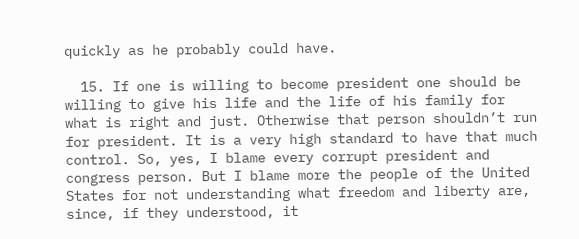quickly as he probably could have.

  15. If one is willing to become president one should be willing to give his life and the life of his family for what is right and just. Otherwise that person shouldn’t run for president. It is a very high standard to have that much control. So, yes, I blame every corrupt president and congress person. But I blame more the people of the United States for not understanding what freedom and liberty are, since, if they understood, it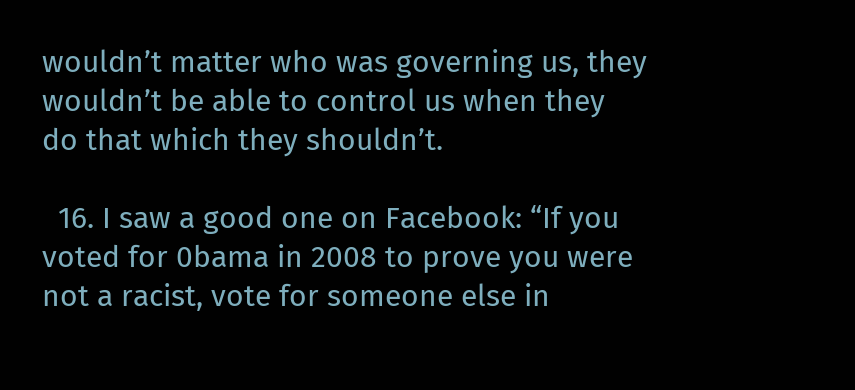wouldn’t matter who was governing us, they wouldn’t be able to control us when they do that which they shouldn’t.

  16. I saw a good one on Facebook: “If you voted for 0bama in 2008 to prove you were not a racist, vote for someone else in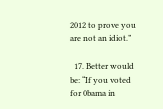2012 to prove you are not an idiot.”

  17. Better would be: “If you voted for 0bama in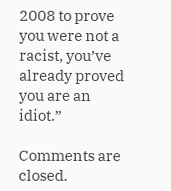2008 to prove you were not a racist, you’ve already proved you are an idiot.”

Comments are closed.